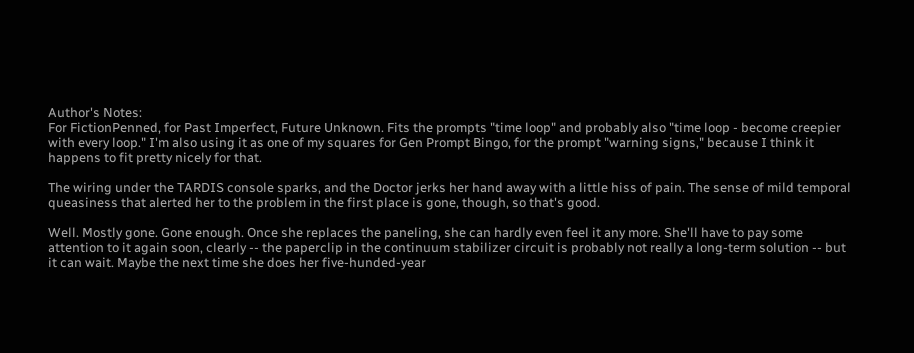Author's Notes:
For FictionPenned, for Past Imperfect, Future Unknown. Fits the prompts "time loop" and probably also "time loop - become creepier with every loop." I'm also using it as one of my squares for Gen Prompt Bingo, for the prompt "warning signs," because I think it happens to fit pretty nicely for that.

The wiring under the TARDIS console sparks, and the Doctor jerks her hand away with a little hiss of pain. The sense of mild temporal queasiness that alerted her to the problem in the first place is gone, though, so that's good.

Well. Mostly gone. Gone enough. Once she replaces the paneling, she can hardly even feel it any more. She'll have to pay some attention to it again soon, clearly -- the paperclip in the continuum stabilizer circuit is probably not really a long-term solution -- but it can wait. Maybe the next time she does her five-hunded-year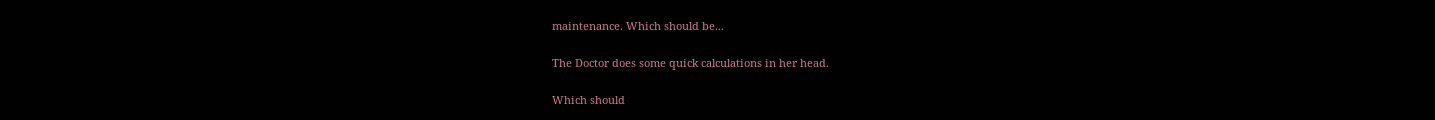maintenance. Which should be...

The Doctor does some quick calculations in her head.

Which should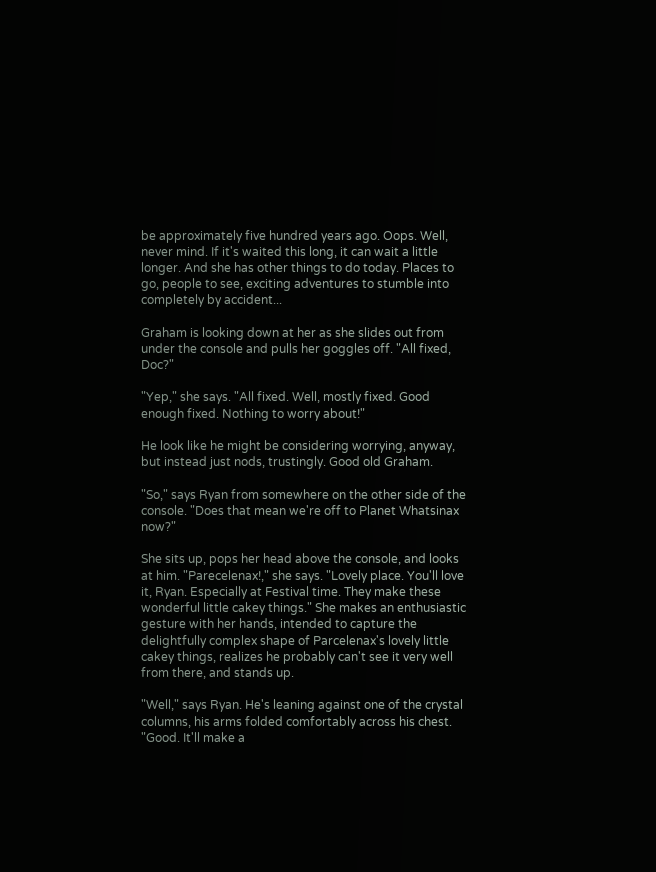be approximately five hundred years ago. Oops. Well, never mind. If it's waited this long, it can wait a little longer. And she has other things to do today. Places to go, people to see, exciting adventures to stumble into completely by accident...

Graham is looking down at her as she slides out from under the console and pulls her goggles off. "All fixed, Doc?"

"Yep," she says. "All fixed. Well, mostly fixed. Good enough fixed. Nothing to worry about!"

He look like he might be considering worrying, anyway, but instead just nods, trustingly. Good old Graham.

"So," says Ryan from somewhere on the other side of the console. "Does that mean we're off to Planet Whatsinax now?"

She sits up, pops her head above the console, and looks at him. "Parecelenax!," she says. "Lovely place. You'll love it, Ryan. Especially at Festival time. They make these wonderful little cakey things." She makes an enthusiastic gesture with her hands, intended to capture the delightfully complex shape of Parcelenax's lovely little cakey things, realizes he probably can't see it very well from there, and stands up.

"Well," says Ryan. He's leaning against one of the crystal columns, his arms folded comfortably across his chest. "Good. It'll make a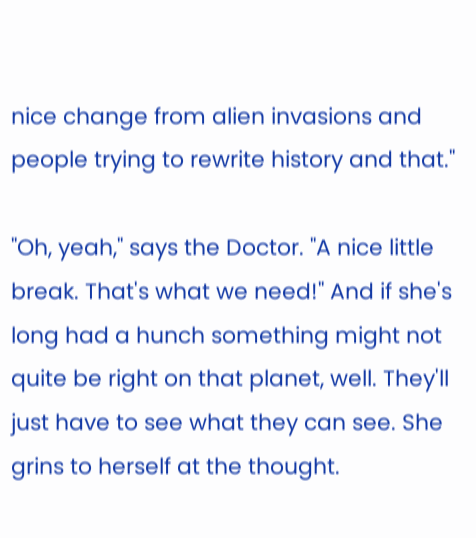nice change from alien invasions and people trying to rewrite history and that."

"Oh, yeah," says the Doctor. "A nice little break. That's what we need!" And if she's long had a hunch something might not quite be right on that planet, well. They'll just have to see what they can see. She grins to herself at the thought.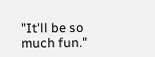"It'll be so much fun."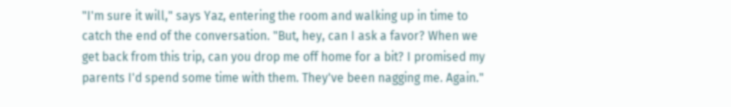"I'm sure it will," says Yaz, entering the room and walking up in time to catch the end of the conversation. "But, hey, can I ask a favor? When we get back from this trip, can you drop me off home for a bit? I promised my parents I'd spend some time with them. They've been nagging me. Again."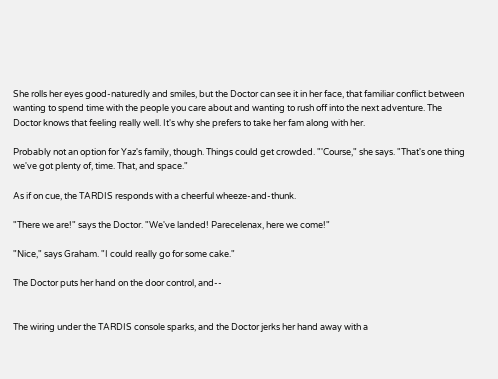She rolls her eyes good-naturedly and smiles, but the Doctor can see it in her face, that familiar conflict between wanting to spend time with the people you care about and wanting to rush off into the next adventure. The Doctor knows that feeling really well. It's why she prefers to take her fam along with her.

Probably not an option for Yaz's family, though. Things could get crowded. "'Course," she says. "That's one thing we've got plenty of, time. That, and space."

As if on cue, the TARDIS responds with a cheerful wheeze-and-thunk.

"There we are!" says the Doctor. "We've landed! Parecelenax, here we come!"

"Nice," says Graham. "I could really go for some cake."

The Doctor puts her hand on the door control, and--


The wiring under the TARDIS console sparks, and the Doctor jerks her hand away with a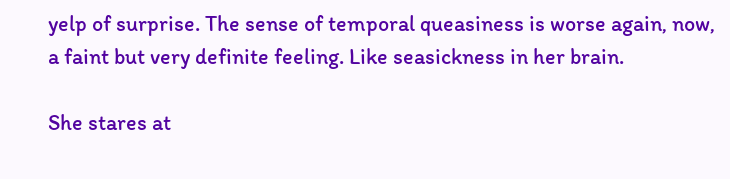yelp of surprise. The sense of temporal queasiness is worse again, now, a faint but very definite feeling. Like seasickness in her brain.

She stares at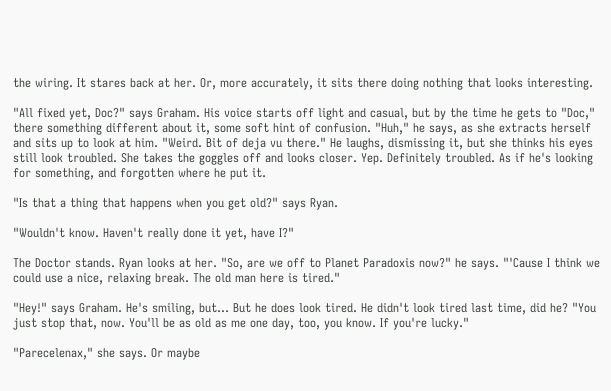the wiring. It stares back at her. Or, more accurately, it sits there doing nothing that looks interesting.

"All fixed yet, Doc?" says Graham. His voice starts off light and casual, but by the time he gets to "Doc," there something different about it, some soft hint of confusion. "Huh," he says, as she extracts herself and sits up to look at him. "Weird. Bit of deja vu there." He laughs, dismissing it, but she thinks his eyes still look troubled. She takes the goggles off and looks closer. Yep. Definitely troubled. As if he's looking for something, and forgotten where he put it.

"Is that a thing that happens when you get old?" says Ryan.

"Wouldn't know. Haven't really done it yet, have I?"

The Doctor stands. Ryan looks at her. "So, are we off to Planet Paradoxis now?" he says. "'Cause I think we could use a nice, relaxing break. The old man here is tired."

"Hey!" says Graham. He's smiling, but... But he does look tired. He didn't look tired last time, did he? "You just stop that, now. You'll be as old as me one day, too, you know. If you're lucky."

"Parecelenax," she says. Or maybe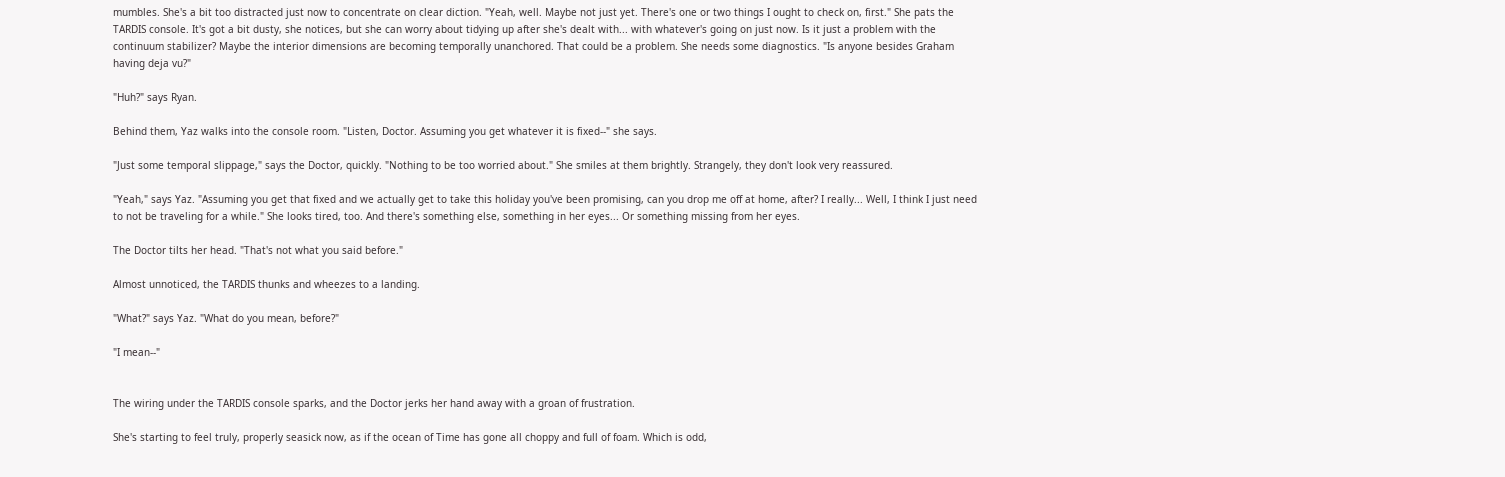mumbles. She's a bit too distracted just now to concentrate on clear diction. "Yeah, well. Maybe not just yet. There's one or two things I ought to check on, first." She pats the TARDIS console. It's got a bit dusty, she notices, but she can worry about tidying up after she's dealt with... with whatever's going on just now. Is it just a problem with the continuum stabilizer? Maybe the interior dimensions are becoming temporally unanchored. That could be a problem. She needs some diagnostics. "Is anyone besides Graham having deja vu?"

"Huh?" says Ryan.

Behind them, Yaz walks into the console room. "Listen, Doctor. Assuming you get whatever it is fixed--" she says.

"Just some temporal slippage," says the Doctor, quickly. "Nothing to be too worried about." She smiles at them brightly. Strangely, they don't look very reassured.

"Yeah," says Yaz. "Assuming you get that fixed and we actually get to take this holiday you've been promising, can you drop me off at home, after? I really... Well, I think I just need to not be traveling for a while." She looks tired, too. And there's something else, something in her eyes... Or something missing from her eyes.

The Doctor tilts her head. "That's not what you said before."

Almost unnoticed, the TARDIS thunks and wheezes to a landing.

"What?" says Yaz. "What do you mean, before?"

"I mean--"


The wiring under the TARDIS console sparks, and the Doctor jerks her hand away with a groan of frustration.

She's starting to feel truly, properly seasick now, as if the ocean of Time has gone all choppy and full of foam. Which is odd,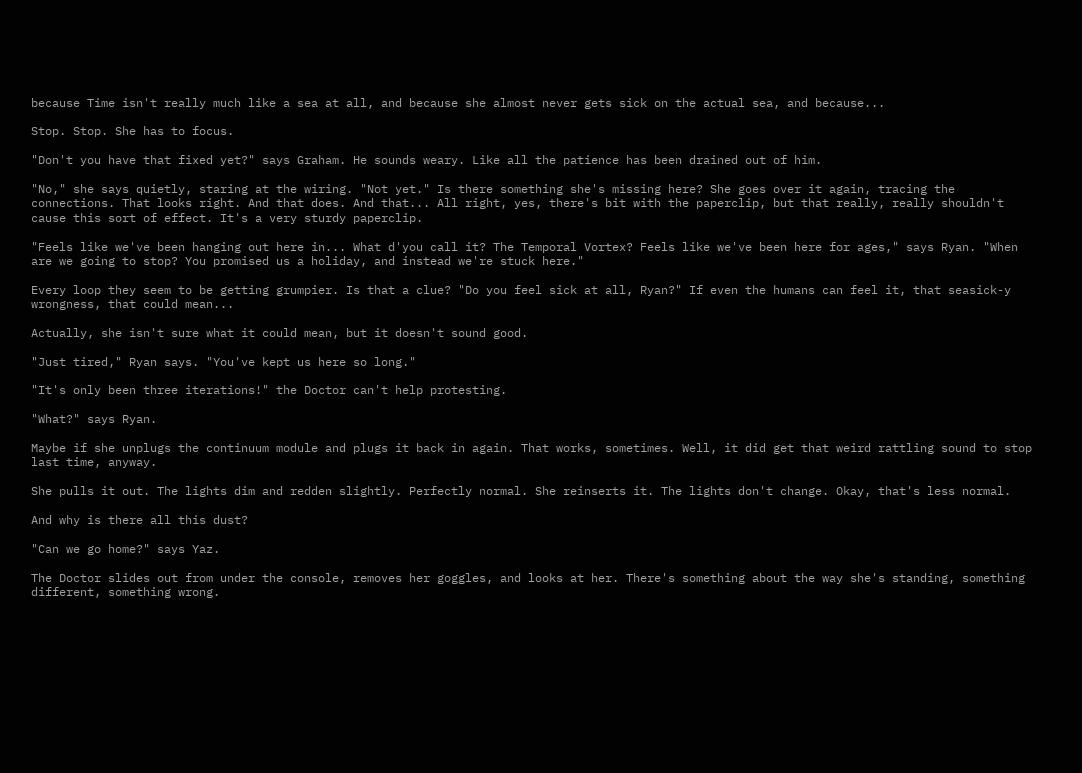because Time isn't really much like a sea at all, and because she almost never gets sick on the actual sea, and because...

Stop. Stop. She has to focus.

"Don't you have that fixed yet?" says Graham. He sounds weary. Like all the patience has been drained out of him.

"No," she says quietly, staring at the wiring. "Not yet." Is there something she's missing here? She goes over it again, tracing the connections. That looks right. And that does. And that... All right, yes, there's bit with the paperclip, but that really, really shouldn't cause this sort of effect. It's a very sturdy paperclip.

"Feels like we've been hanging out here in... What d'you call it? The Temporal Vortex? Feels like we've been here for ages," says Ryan. "When are we going to stop? You promised us a holiday, and instead we're stuck here."

Every loop they seem to be getting grumpier. Is that a clue? "Do you feel sick at all, Ryan?" If even the humans can feel it, that seasick-y wrongness, that could mean...

Actually, she isn't sure what it could mean, but it doesn't sound good.

"Just tired," Ryan says. "You've kept us here so long."

"It's only been three iterations!" the Doctor can't help protesting.

"What?" says Ryan.

Maybe if she unplugs the continuum module and plugs it back in again. That works, sometimes. Well, it did get that weird rattling sound to stop last time, anyway.

She pulls it out. The lights dim and redden slightly. Perfectly normal. She reinserts it. The lights don't change. Okay, that's less normal.

And why is there all this dust?

"Can we go home?" says Yaz.

The Doctor slides out from under the console, removes her goggles, and looks at her. There's something about the way she's standing, something different, something wrong.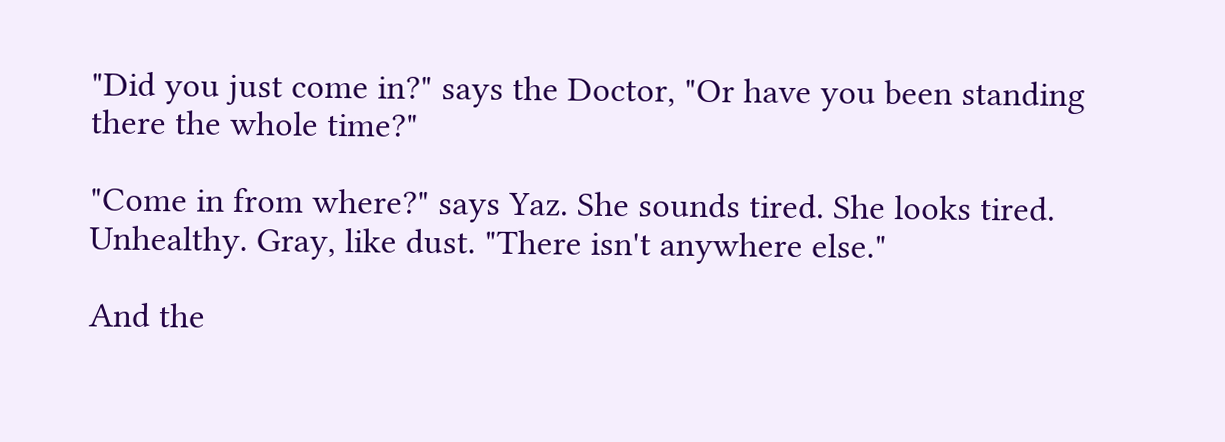"Did you just come in?" says the Doctor, "Or have you been standing there the whole time?"

"Come in from where?" says Yaz. She sounds tired. She looks tired. Unhealthy. Gray, like dust. "There isn't anywhere else."

And the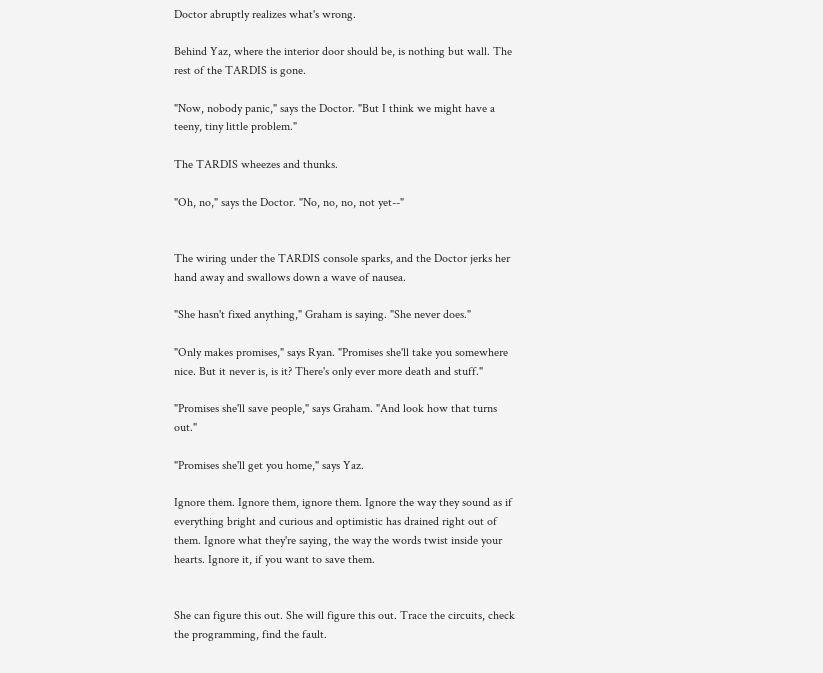Doctor abruptly realizes what's wrong.

Behind Yaz, where the interior door should be, is nothing but wall. The rest of the TARDIS is gone.

"Now, nobody panic," says the Doctor. "But I think we might have a teeny, tiny little problem."

The TARDIS wheezes and thunks.

"Oh, no," says the Doctor. "No, no, no, not yet--"


The wiring under the TARDIS console sparks, and the Doctor jerks her hand away and swallows down a wave of nausea.

"She hasn't fixed anything," Graham is saying. "She never does."

"Only makes promises," says Ryan. "Promises she'll take you somewhere nice. But it never is, is it? There's only ever more death and stuff."

"Promises she'll save people," says Graham. "And look how that turns out."

"Promises she'll get you home," says Yaz.

Ignore them. Ignore them, ignore them. Ignore the way they sound as if everything bright and curious and optimistic has drained right out of them. Ignore what they're saying, the way the words twist inside your hearts. Ignore it, if you want to save them.


She can figure this out. She will figure this out. Trace the circuits, check the programming, find the fault.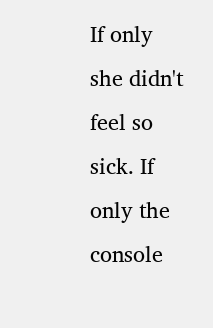If only she didn't feel so sick. If only the console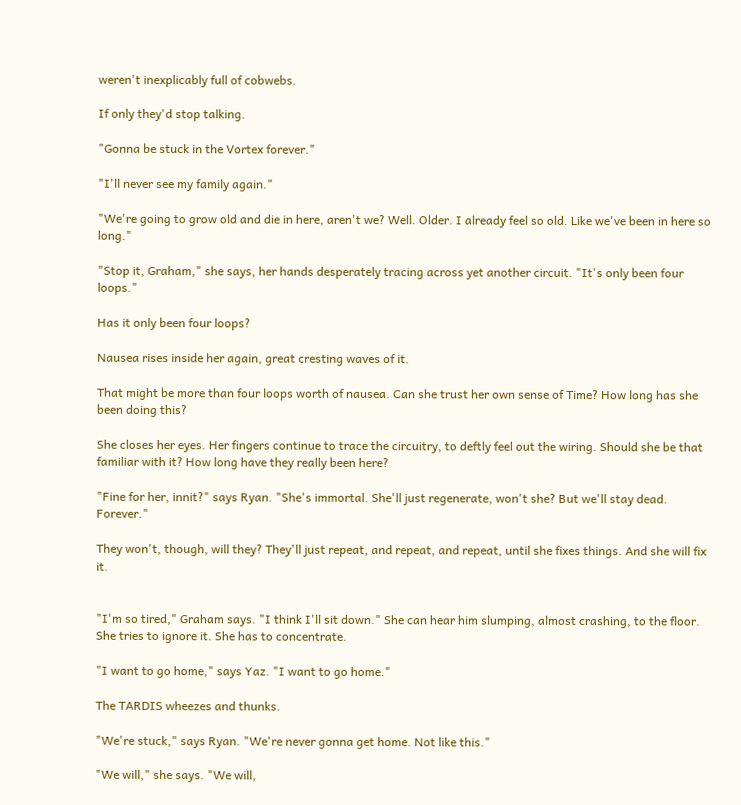weren't inexplicably full of cobwebs.

If only they'd stop talking.

"Gonna be stuck in the Vortex forever."

"I'll never see my family again."

"We're going to grow old and die in here, aren't we? Well. Older. I already feel so old. Like we've been in here so long."

"Stop it, Graham," she says, her hands desperately tracing across yet another circuit. "It's only been four loops."

Has it only been four loops?

Nausea rises inside her again, great cresting waves of it.

That might be more than four loops worth of nausea. Can she trust her own sense of Time? How long has she been doing this?

She closes her eyes. Her fingers continue to trace the circuitry, to deftly feel out the wiring. Should she be that familiar with it? How long have they really been here?

"Fine for her, innit?" says Ryan. "She's immortal. She'll just regenerate, won't she? But we'll stay dead. Forever."

They won't, though, will they? They'll just repeat, and repeat, and repeat, until she fixes things. And she will fix it.


"I'm so tired," Graham says. "I think I'll sit down." She can hear him slumping, almost crashing, to the floor. She tries to ignore it. She has to concentrate.

"I want to go home," says Yaz. "I want to go home."

The TARDIS wheezes and thunks.

"We're stuck," says Ryan. "We're never gonna get home. Not like this."

"We will," she says. "We will,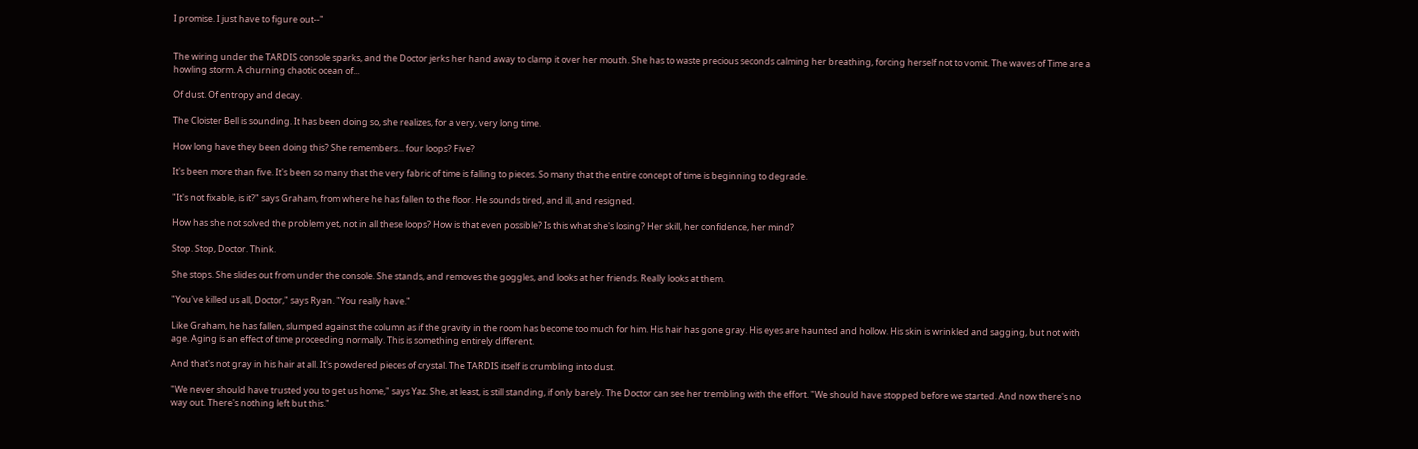I promise. I just have to figure out--"


The wiring under the TARDIS console sparks, and the Doctor jerks her hand away to clamp it over her mouth. She has to waste precious seconds calming her breathing, forcing herself not to vomit. The waves of Time are a howling storm. A churning chaotic ocean of...

Of dust. Of entropy and decay.

The Cloister Bell is sounding. It has been doing so, she realizes, for a very, very long time.

How long have they been doing this? She remembers... four loops? Five?

It's been more than five. It's been so many that the very fabric of time is falling to pieces. So many that the entire concept of time is beginning to degrade.

"It's not fixable, is it?" says Graham, from where he has fallen to the floor. He sounds tired, and ill, and resigned.

How has she not solved the problem yet, not in all these loops? How is that even possible? Is this what she's losing? Her skill, her confidence, her mind?

Stop. Stop, Doctor. Think.

She stops. She slides out from under the console. She stands, and removes the goggles, and looks at her friends. Really looks at them.

"You've killed us all, Doctor," says Ryan. "You really have."

Like Graham, he has fallen, slumped against the column as if the gravity in the room has become too much for him. His hair has gone gray. His eyes are haunted and hollow. His skin is wrinkled and sagging, but not with age. Aging is an effect of time proceeding normally. This is something entirely different.

And that's not gray in his hair at all. It's powdered pieces of crystal. The TARDIS itself is crumbling into dust.

"We never should have trusted you to get us home," says Yaz. She, at least, is still standing, if only barely. The Doctor can see her trembling with the effort. "We should have stopped before we started. And now there's no way out. There's nothing left but this."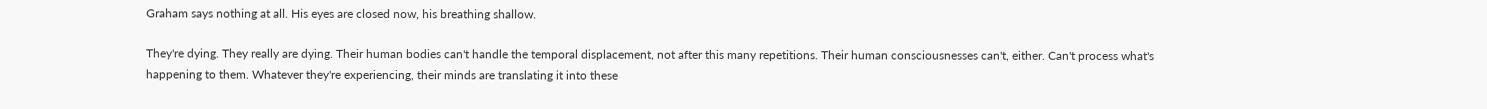Graham says nothing at all. His eyes are closed now, his breathing shallow.

They're dying. They really are dying. Their human bodies can't handle the temporal displacement, not after this many repetitions. Their human consciousnesses can't, either. Can't process what's happening to them. Whatever they're experiencing, their minds are translating it into these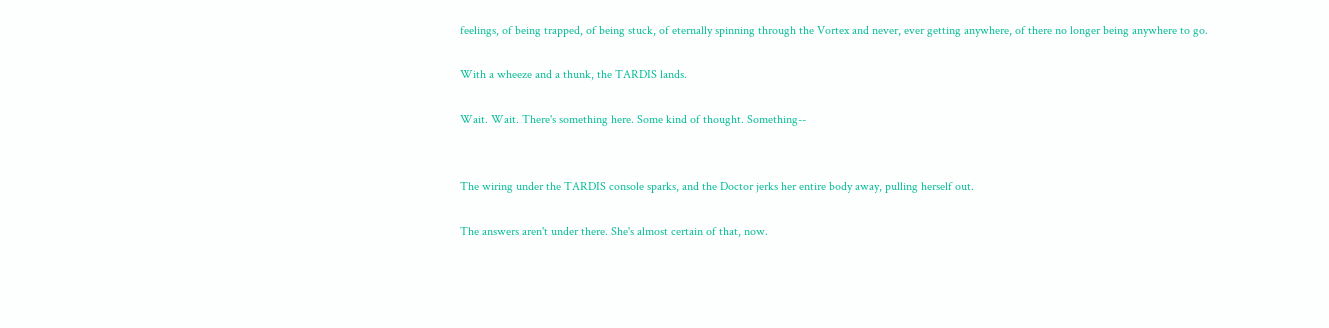feelings, of being trapped, of being stuck, of eternally spinning through the Vortex and never, ever getting anywhere, of there no longer being anywhere to go.

With a wheeze and a thunk, the TARDIS lands.

Wait. Wait. There's something here. Some kind of thought. Something--


The wiring under the TARDIS console sparks, and the Doctor jerks her entire body away, pulling herself out.

The answers aren't under there. She's almost certain of that, now.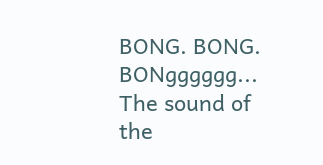BONG. BONG. BONgggggg... The sound of the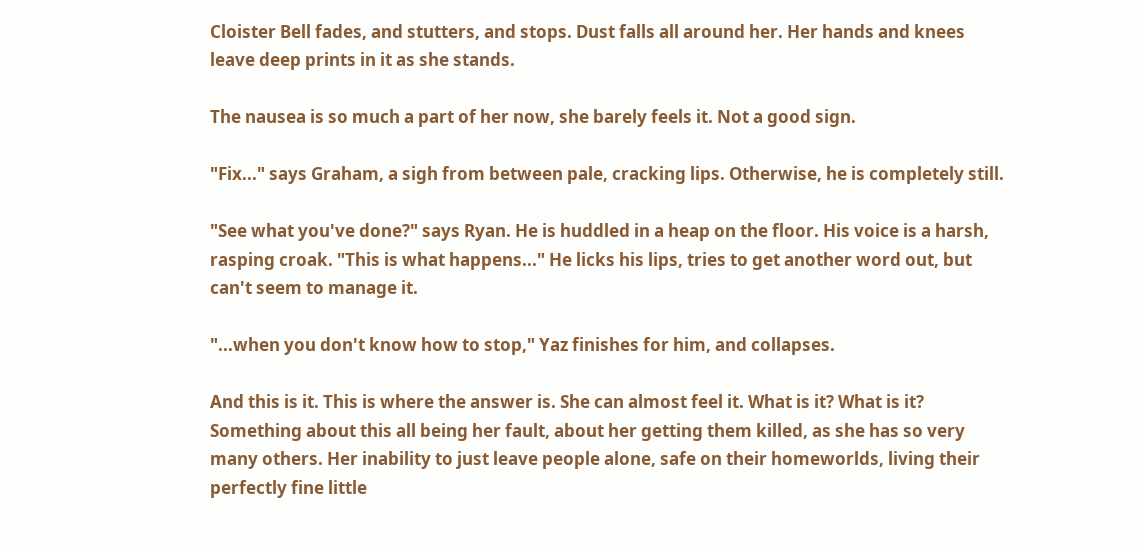Cloister Bell fades, and stutters, and stops. Dust falls all around her. Her hands and knees leave deep prints in it as she stands.

The nausea is so much a part of her now, she barely feels it. Not a good sign.

"Fix..." says Graham, a sigh from between pale, cracking lips. Otherwise, he is completely still.

"See what you've done?" says Ryan. He is huddled in a heap on the floor. His voice is a harsh, rasping croak. "This is what happens..." He licks his lips, tries to get another word out, but can't seem to manage it.

"...when you don't know how to stop," Yaz finishes for him, and collapses.

And this is it. This is where the answer is. She can almost feel it. What is it? What is it? Something about this all being her fault, about her getting them killed, as she has so very many others. Her inability to just leave people alone, safe on their homeworlds, living their perfectly fine little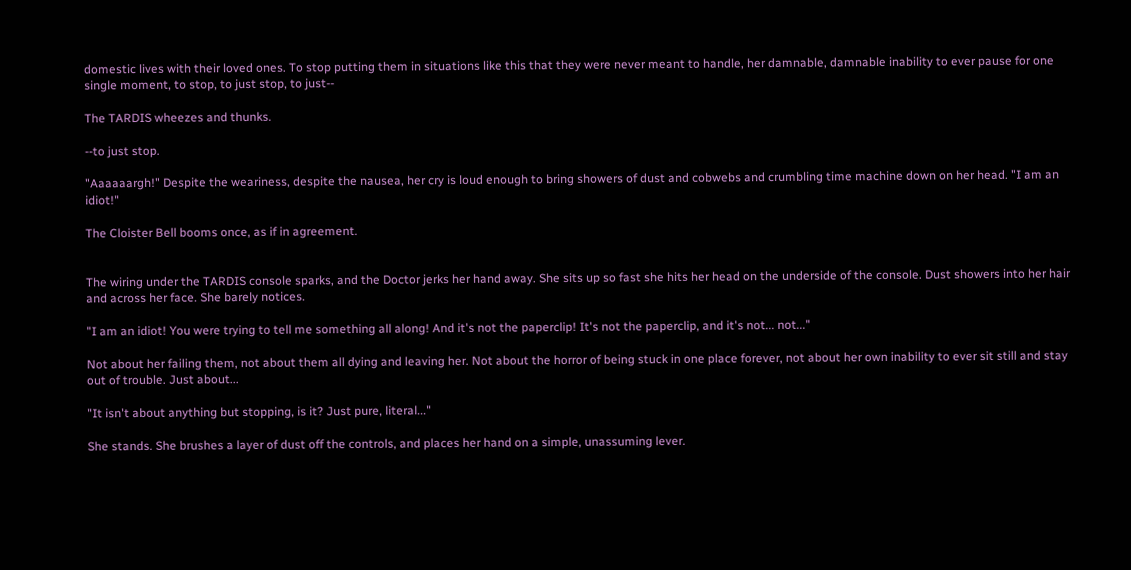domestic lives with their loved ones. To stop putting them in situations like this that they were never meant to handle, her damnable, damnable inability to ever pause for one single moment, to stop, to just stop, to just--

The TARDIS wheezes and thunks.

--to just stop.

"Aaaaaargh!" Despite the weariness, despite the nausea, her cry is loud enough to bring showers of dust and cobwebs and crumbling time machine down on her head. "I am an idiot!"

The Cloister Bell booms once, as if in agreement.


The wiring under the TARDIS console sparks, and the Doctor jerks her hand away. She sits up so fast she hits her head on the underside of the console. Dust showers into her hair and across her face. She barely notices.

"I am an idiot! You were trying to tell me something all along! And it's not the paperclip! It's not the paperclip, and it's not... not..."

Not about her failing them, not about them all dying and leaving her. Not about the horror of being stuck in one place forever, not about her own inability to ever sit still and stay out of trouble. Just about...

"It isn't about anything but stopping, is it? Just pure, literal..."

She stands. She brushes a layer of dust off the controls, and places her hand on a simple, unassuming lever.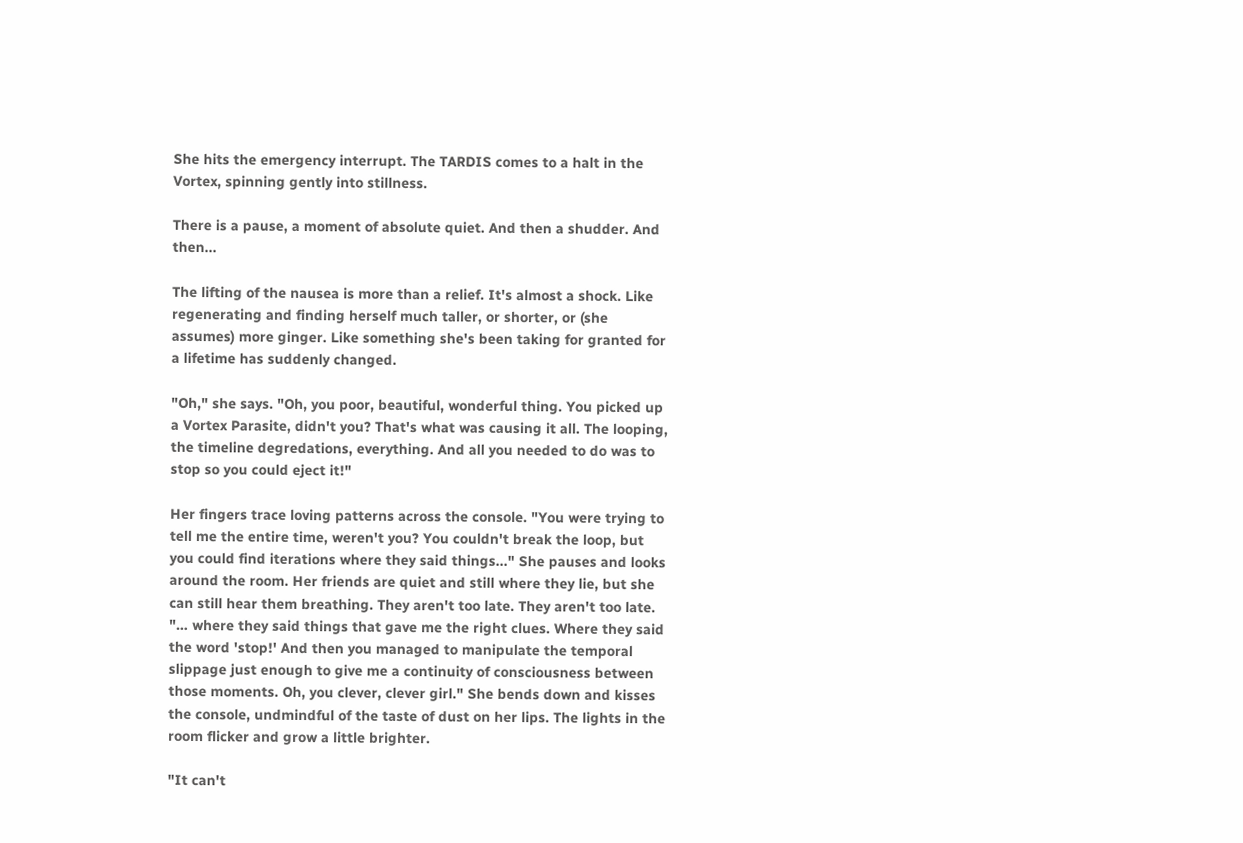She hits the emergency interrupt. The TARDIS comes to a halt in the Vortex, spinning gently into stillness.

There is a pause, a moment of absolute quiet. And then a shudder. And then...

The lifting of the nausea is more than a relief. It's almost a shock. Like regenerating and finding herself much taller, or shorter, or (she assumes) more ginger. Like something she's been taking for granted for a lifetime has suddenly changed.

"Oh," she says. "Oh, you poor, beautiful, wonderful thing. You picked up a Vortex Parasite, didn't you? That's what was causing it all. The looping, the timeline degredations, everything. And all you needed to do was to stop so you could eject it!"

Her fingers trace loving patterns across the console. "You were trying to tell me the entire time, weren't you? You couldn't break the loop, but you could find iterations where they said things..." She pauses and looks around the room. Her friends are quiet and still where they lie, but she can still hear them breathing. They aren't too late. They aren't too late. "… where they said things that gave me the right clues. Where they said the word 'stop!' And then you managed to manipulate the temporal slippage just enough to give me a continuity of consciousness between those moments. Oh, you clever, clever girl." She bends down and kisses the console, undmindful of the taste of dust on her lips. The lights in the room flicker and grow a little brighter.

"It can't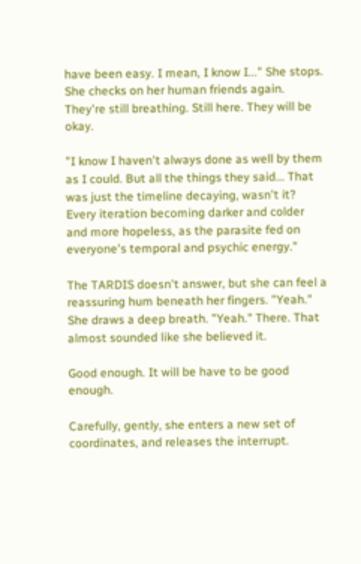have been easy. I mean, I know I..." She stops. She checks on her human friends again. They're still breathing. Still here. They will be okay.

"I know I haven't always done as well by them as I could. But all the things they said... That was just the timeline decaying, wasn't it? Every iteration becoming darker and colder and more hopeless, as the parasite fed on everyone's temporal and psychic energy."

The TARDIS doesn't answer, but she can feel a reassuring hum beneath her fingers. "Yeah." She draws a deep breath. "Yeah." There. That almost sounded like she believed it.

Good enough. It will be have to be good enough.

Carefully, gently, she enters a new set of coordinates, and releases the interrupt.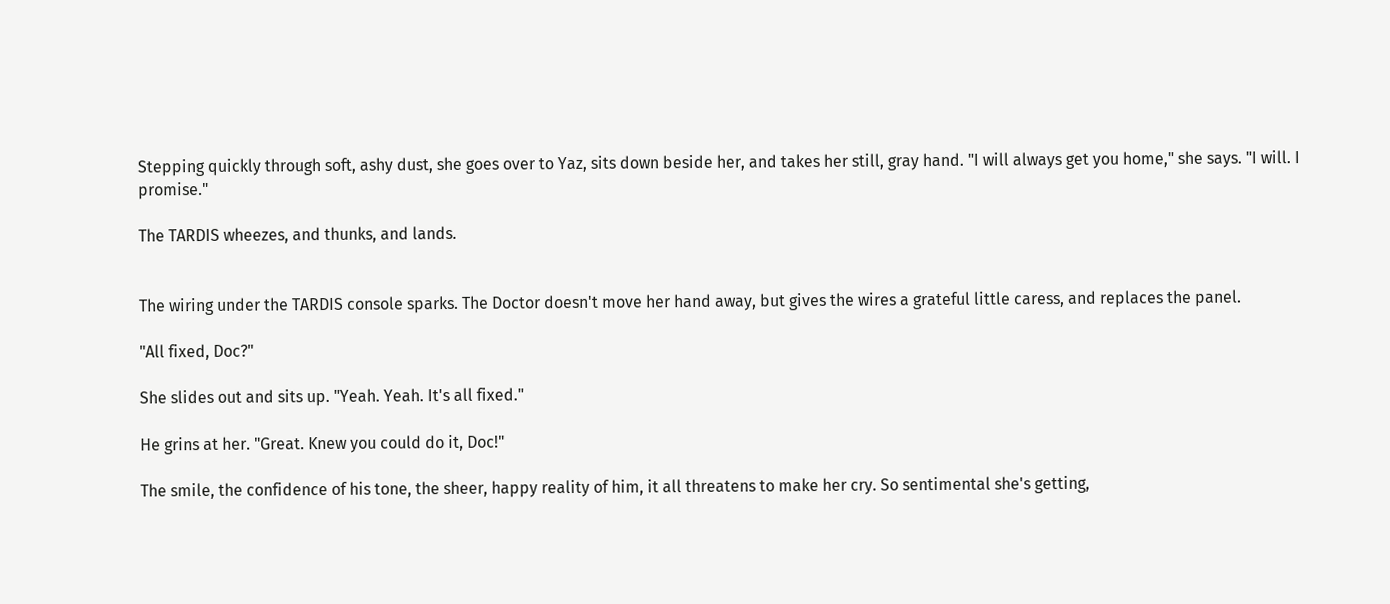Stepping quickly through soft, ashy dust, she goes over to Yaz, sits down beside her, and takes her still, gray hand. "I will always get you home," she says. "I will. I promise."

The TARDIS wheezes, and thunks, and lands.


The wiring under the TARDIS console sparks. The Doctor doesn't move her hand away, but gives the wires a grateful little caress, and replaces the panel.

"All fixed, Doc?"

She slides out and sits up. "Yeah. Yeah. It's all fixed."

He grins at her. "Great. Knew you could do it, Doc!"

The smile, the confidence of his tone, the sheer, happy reality of him, it all threatens to make her cry. So sentimental she's getting,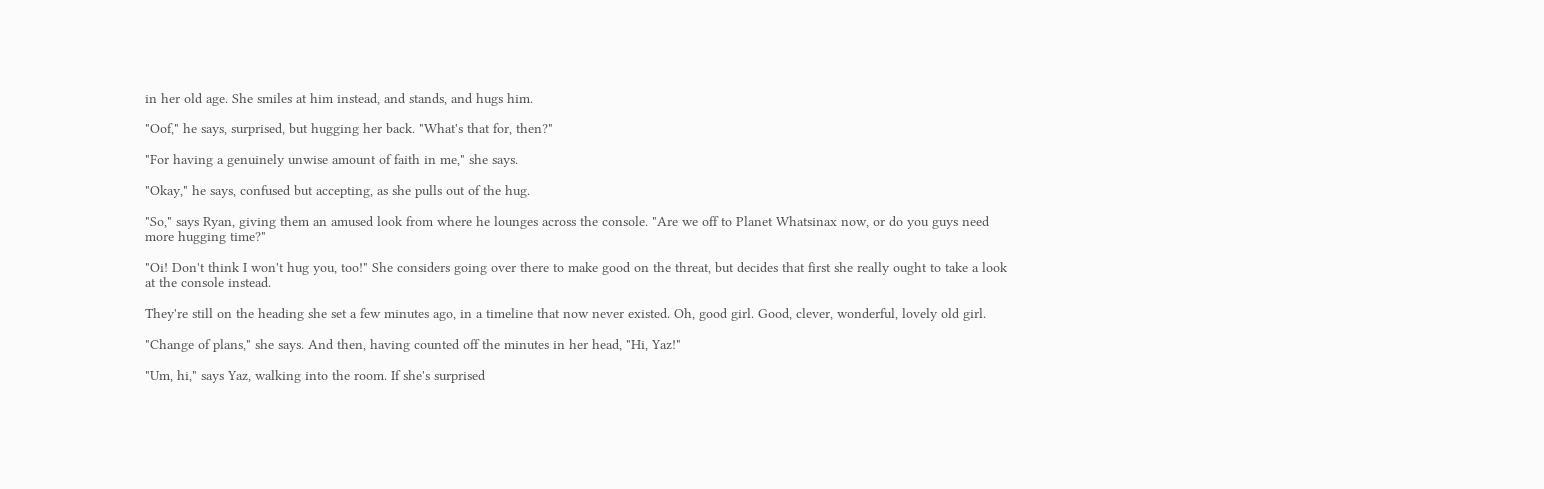in her old age. She smiles at him instead, and stands, and hugs him.

"Oof," he says, surprised, but hugging her back. "What's that for, then?"

"For having a genuinely unwise amount of faith in me," she says.

"Okay," he says, confused but accepting, as she pulls out of the hug.

"So," says Ryan, giving them an amused look from where he lounges across the console. "Are we off to Planet Whatsinax now, or do you guys need more hugging time?"

"Oi! Don't think I won't hug you, too!" She considers going over there to make good on the threat, but decides that first she really ought to take a look at the console instead.

They're still on the heading she set a few minutes ago, in a timeline that now never existed. Oh, good girl. Good, clever, wonderful, lovely old girl.

"Change of plans," she says. And then, having counted off the minutes in her head, "Hi, Yaz!"

"Um, hi," says Yaz, walking into the room. If she's surprised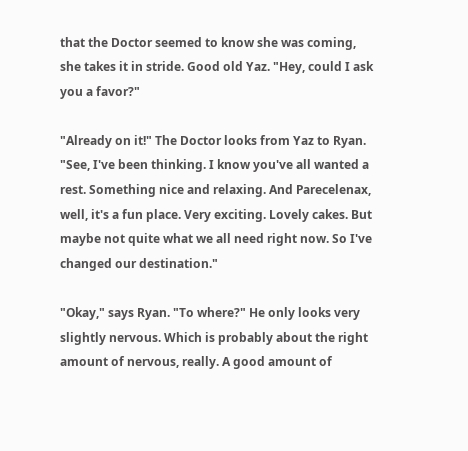that the Doctor seemed to know she was coming, she takes it in stride. Good old Yaz. "Hey, could I ask you a favor?"

"Already on it!" The Doctor looks from Yaz to Ryan. "See, I've been thinking. I know you've all wanted a rest. Something nice and relaxing. And Parecelenax, well, it's a fun place. Very exciting. Lovely cakes. But maybe not quite what we all need right now. So I've changed our destination."

"Okay," says Ryan. "To where?" He only looks very slightly nervous. Which is probably about the right amount of nervous, really. A good amount of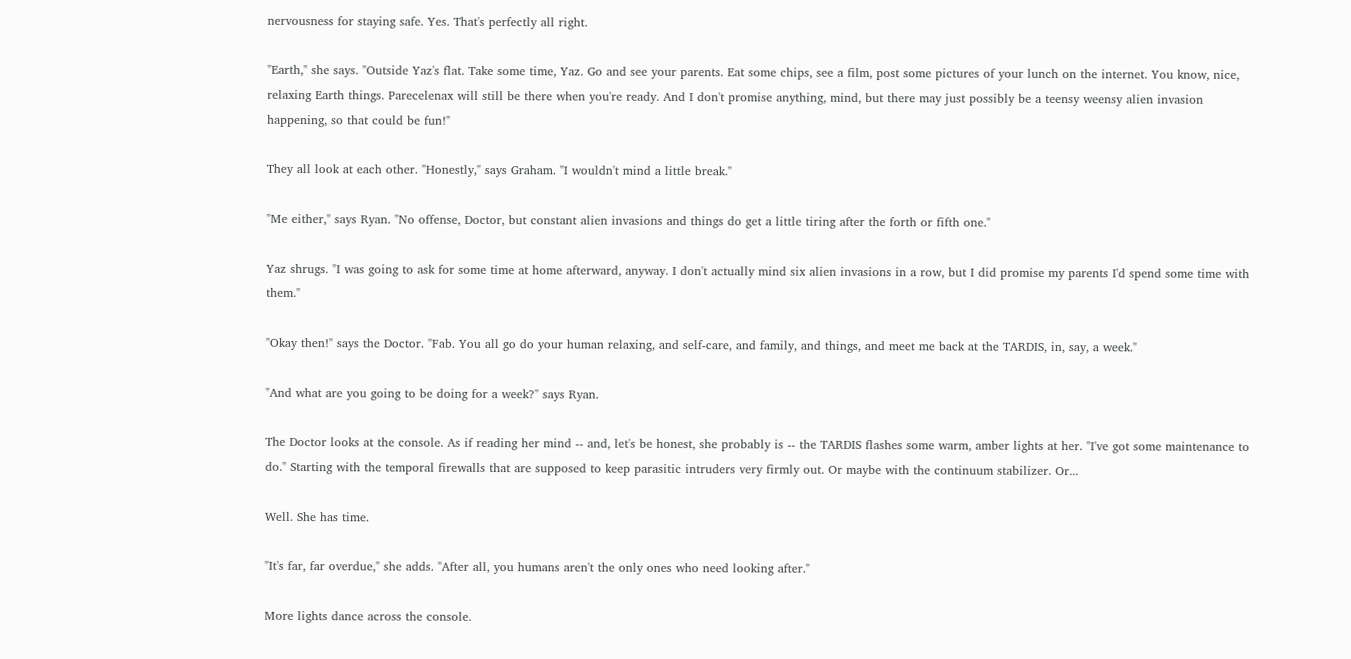nervousness for staying safe. Yes. That's perfectly all right.

"Earth," she says. "Outside Yaz's flat. Take some time, Yaz. Go and see your parents. Eat some chips, see a film, post some pictures of your lunch on the internet. You know, nice, relaxing Earth things. Parecelenax will still be there when you're ready. And I don't promise anything, mind, but there may just possibly be a teensy weensy alien invasion happening, so that could be fun!"

They all look at each other. "Honestly," says Graham. "I wouldn't mind a little break."

"Me either," says Ryan. "No offense, Doctor, but constant alien invasions and things do get a little tiring after the forth or fifth one."

Yaz shrugs. "I was going to ask for some time at home afterward, anyway. I don't actually mind six alien invasions in a row, but I did promise my parents I'd spend some time with them."

"Okay then!" says the Doctor. "Fab. You all go do your human relaxing, and self-care, and family, and things, and meet me back at the TARDIS, in, say, a week."

"And what are you going to be doing for a week?" says Ryan.

The Doctor looks at the console. As if reading her mind -- and, let's be honest, she probably is -- the TARDIS flashes some warm, amber lights at her. "I've got some maintenance to do." Starting with the temporal firewalls that are supposed to keep parasitic intruders very firmly out. Or maybe with the continuum stabilizer. Or...

Well. She has time.

"It's far, far overdue," she adds. "After all, you humans aren't the only ones who need looking after."

More lights dance across the console.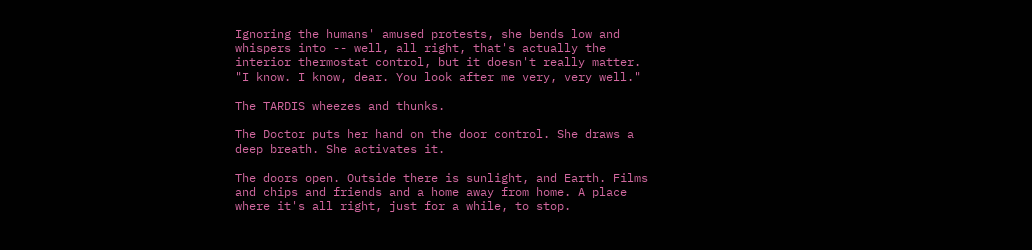Ignoring the humans' amused protests, she bends low and whispers into -- well, all right, that's actually the interior thermostat control, but it doesn't really matter. "I know. I know, dear. You look after me very, very well."

The TARDIS wheezes and thunks.

The Doctor puts her hand on the door control. She draws a deep breath. She activates it.

The doors open. Outside there is sunlight, and Earth. Films and chips and friends and a home away from home. A place where it's all right, just for a while, to stop.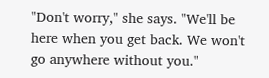"Don't worry," she says. "We'll be here when you get back. We won't go anywhere without you."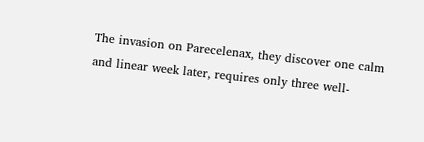The invasion on Parecelenax, they discover one calm and linear week later, requires only three well-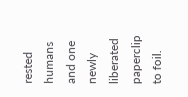rested humans and one newly liberated paperclip to foil.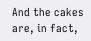And the cakes are, in fact,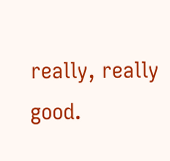really, really good.